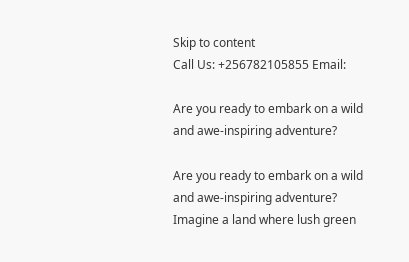Skip to content
Call Us: +256782105855 Email:

Are you ready to embark on a wild and awe-inspiring adventure?

Are you ready to embark on a wild and awe-inspiring adventure? Imagine a land where lush green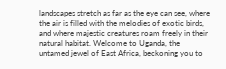landscapes stretch as far as the eye can see, where the air is filled with the melodies of exotic birds, and where majestic creatures roam freely in their natural habitat. Welcome to Uganda, the untamed jewel of East Africa, beckoning you to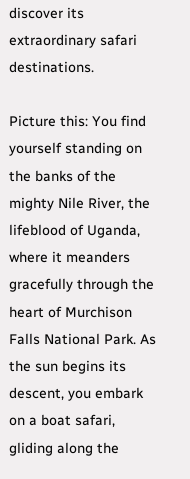discover its extraordinary safari destinations.

Picture this: You find yourself standing on the banks of the mighty Nile River, the lifeblood of Uganda, where it meanders gracefully through the heart of Murchison Falls National Park. As the sun begins its descent, you embark on a boat safari, gliding along the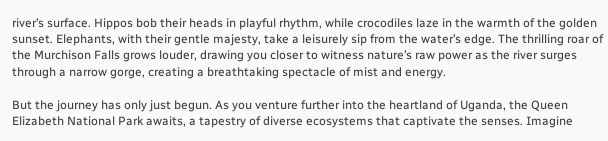river’s surface. Hippos bob their heads in playful rhythm, while crocodiles laze in the warmth of the golden sunset. Elephants, with their gentle majesty, take a leisurely sip from the water’s edge. The thrilling roar of the Murchison Falls grows louder, drawing you closer to witness nature’s raw power as the river surges through a narrow gorge, creating a breathtaking spectacle of mist and energy.

But the journey has only just begun. As you venture further into the heartland of Uganda, the Queen Elizabeth National Park awaits, a tapestry of diverse ecosystems that captivate the senses. Imagine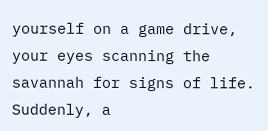yourself on a game drive, your eyes scanning the savannah for signs of life. Suddenly, a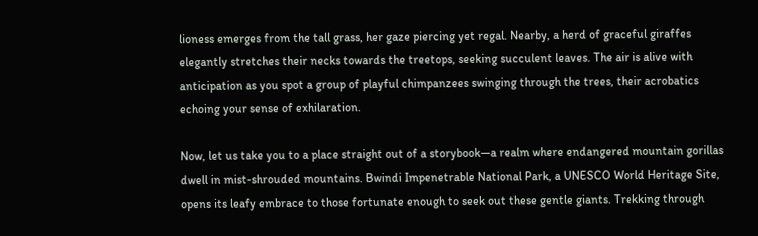lioness emerges from the tall grass, her gaze piercing yet regal. Nearby, a herd of graceful giraffes elegantly stretches their necks towards the treetops, seeking succulent leaves. The air is alive with anticipation as you spot a group of playful chimpanzees swinging through the trees, their acrobatics echoing your sense of exhilaration.

Now, let us take you to a place straight out of a storybook—a realm where endangered mountain gorillas dwell in mist-shrouded mountains. Bwindi Impenetrable National Park, a UNESCO World Heritage Site, opens its leafy embrace to those fortunate enough to seek out these gentle giants. Trekking through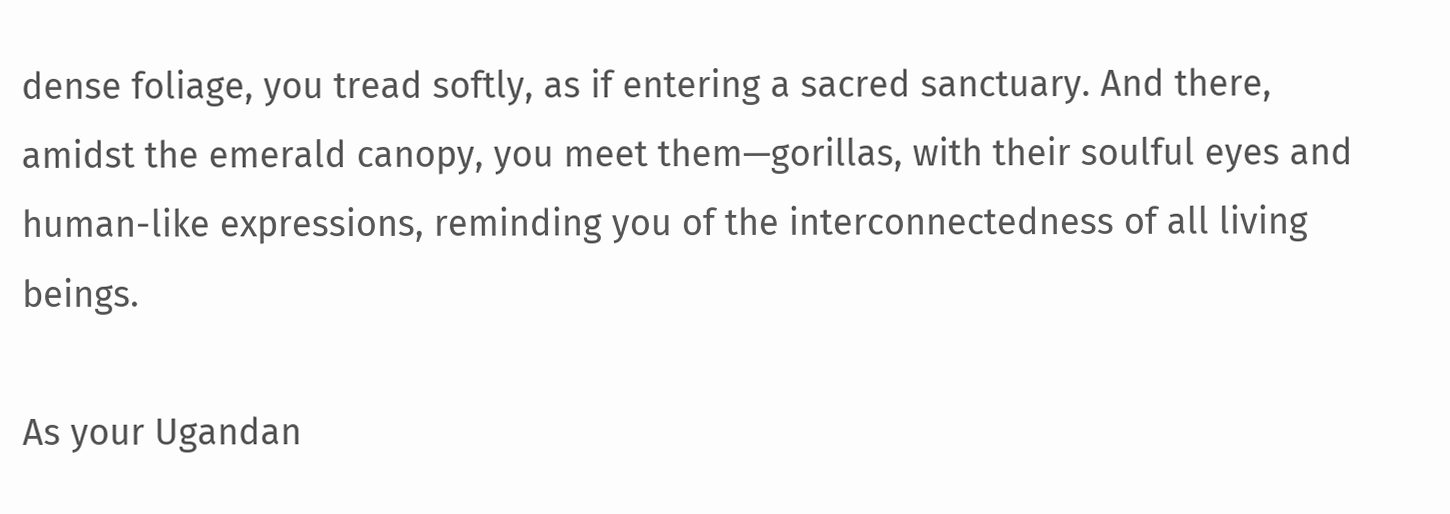dense foliage, you tread softly, as if entering a sacred sanctuary. And there, amidst the emerald canopy, you meet them—gorillas, with their soulful eyes and human-like expressions, reminding you of the interconnectedness of all living beings.

As your Ugandan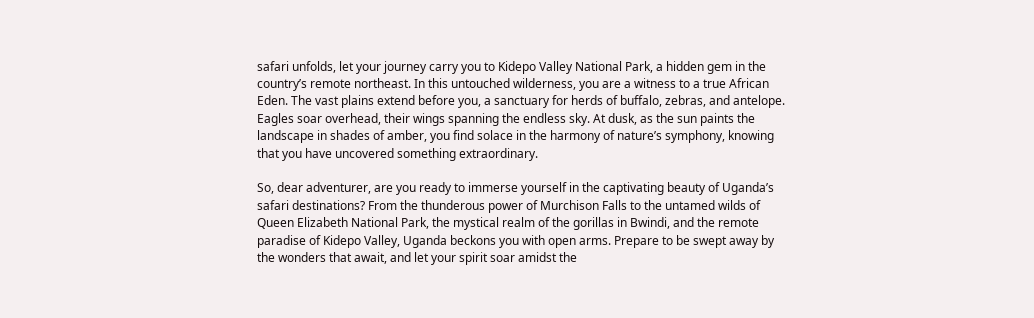safari unfolds, let your journey carry you to Kidepo Valley National Park, a hidden gem in the country’s remote northeast. In this untouched wilderness, you are a witness to a true African Eden. The vast plains extend before you, a sanctuary for herds of buffalo, zebras, and antelope. Eagles soar overhead, their wings spanning the endless sky. At dusk, as the sun paints the landscape in shades of amber, you find solace in the harmony of nature’s symphony, knowing that you have uncovered something extraordinary.

So, dear adventurer, are you ready to immerse yourself in the captivating beauty of Uganda’s safari destinations? From the thunderous power of Murchison Falls to the untamed wilds of Queen Elizabeth National Park, the mystical realm of the gorillas in Bwindi, and the remote paradise of Kidepo Valley, Uganda beckons you with open arms. Prepare to be swept away by the wonders that await, and let your spirit soar amidst the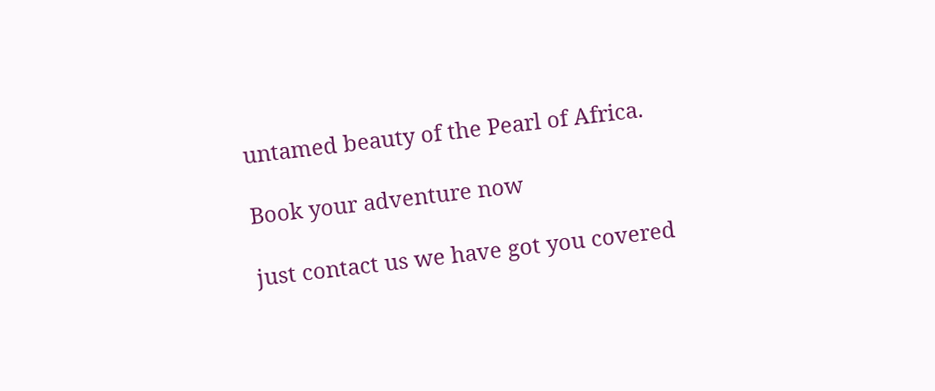untamed beauty of the Pearl of Africa.

Book your adventure now

just contact us we have got you covered